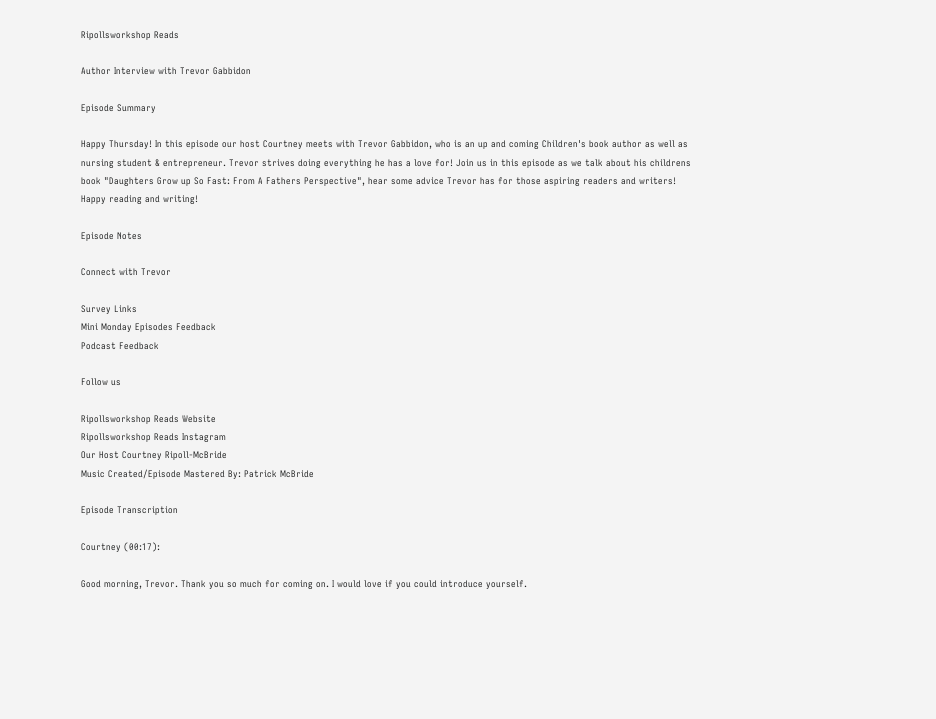Ripollsworkshop Reads

Author Interview with Trevor Gabbidon

Episode Summary

Happy Thursday! In this episode our host Courtney meets with Trevor Gabbidon, who is an up and coming Children's book author as well as nursing student & entrepreneur. Trevor strives doing everything he has a love for! Join us in this episode as we talk about his childrens book "Daughters Grow up So Fast: From A Fathers Perspective", hear some advice Trevor has for those aspiring readers and writers! Happy reading and writing!

Episode Notes

Connect with Trevor

Survey Links
Mini Monday Episodes Feedback
Podcast Feedback

Follow us

Ripollsworkshop Reads Website
Ripollsworkshop Reads Instagram
Our Host Courtney Ripoll-McBride
Music Created/Episode Mastered By: Patrick McBride

Episode Transcription

Courtney (00:17):

Good morning, Trevor. Thank you so much for coming on. I would love if you could introduce yourself.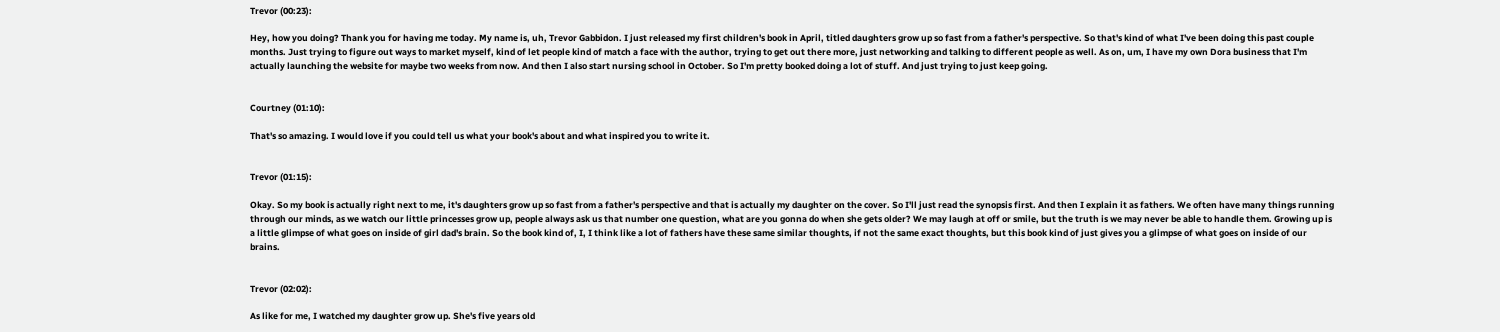Trevor (00:23):

Hey, how you doing? Thank you for having me today. My name is, uh, Trevor Gabbidon. I just released my first children's book in April, titled daughters grow up so fast from a father's perspective. So that's kind of what I've been doing this past couple months. Just trying to figure out ways to market myself, kind of let people kind of match a face with the author, trying to get out there more, just networking and talking to different people as well. As on, um, I have my own Dora business that I'm actually launching the website for maybe two weeks from now. And then I also start nursing school in October. So I'm pretty booked doing a lot of stuff. And just trying to just keep going.


Courtney (01:10):

That's so amazing. I would love if you could tell us what your book's about and what inspired you to write it.


Trevor (01:15):

Okay. So my book is actually right next to me, it's daughters grow up so fast from a father's perspective and that is actually my daughter on the cover. So I'll just read the synopsis first. And then I explain it as fathers. We often have many things running through our minds, as we watch our little princesses grow up, people always ask us that number one question, what are you gonna do when she gets older? We may laugh at off or smile, but the truth is we may never be able to handle them. Growing up is a little glimpse of what goes on inside of girl dad's brain. So the book kind of, I, I think like a lot of fathers have these same similar thoughts, if not the same exact thoughts, but this book kind of just gives you a glimpse of what goes on inside of our brains.


Trevor (02:02):

As like for me, I watched my daughter grow up. She's five years old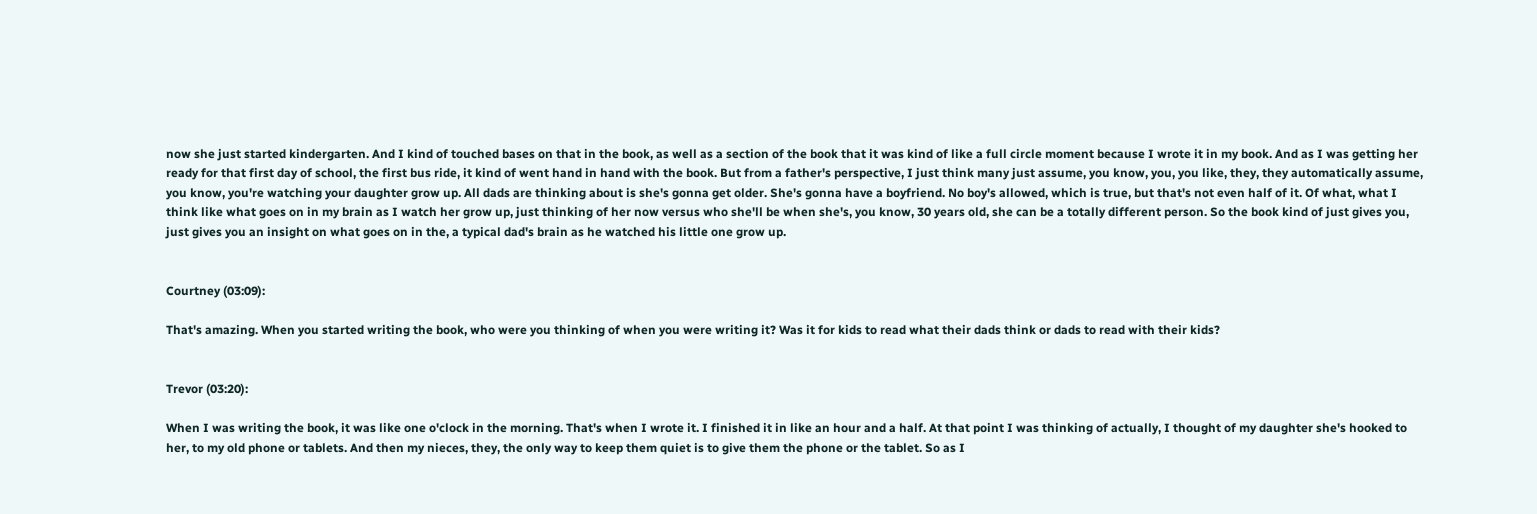now she just started kindergarten. And I kind of touched bases on that in the book, as well as a section of the book that it was kind of like a full circle moment because I wrote it in my book. And as I was getting her ready for that first day of school, the first bus ride, it kind of went hand in hand with the book. But from a father's perspective, I just think many just assume, you know, you, you like, they, they automatically assume, you know, you're watching your daughter grow up. All dads are thinking about is she's gonna get older. She's gonna have a boyfriend. No boy's allowed, which is true, but that's not even half of it. Of what, what I think like what goes on in my brain as I watch her grow up, just thinking of her now versus who she'll be when she's, you know, 30 years old, she can be a totally different person. So the book kind of just gives you, just gives you an insight on what goes on in the, a typical dad's brain as he watched his little one grow up.


Courtney (03:09):

That's amazing. When you started writing the book, who were you thinking of when you were writing it? Was it for kids to read what their dads think or dads to read with their kids?


Trevor (03:20):

When I was writing the book, it was like one o'clock in the morning. That's when I wrote it. I finished it in like an hour and a half. At that point I was thinking of actually, I thought of my daughter she's hooked to her, to my old phone or tablets. And then my nieces, they, the only way to keep them quiet is to give them the phone or the tablet. So as I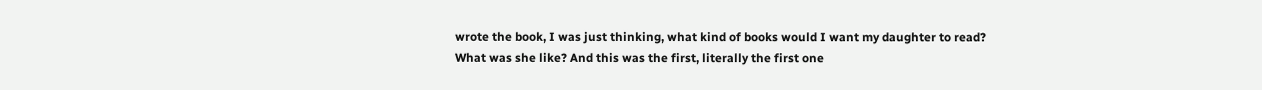wrote the book, I was just thinking, what kind of books would I want my daughter to read? What was she like? And this was the first, literally the first one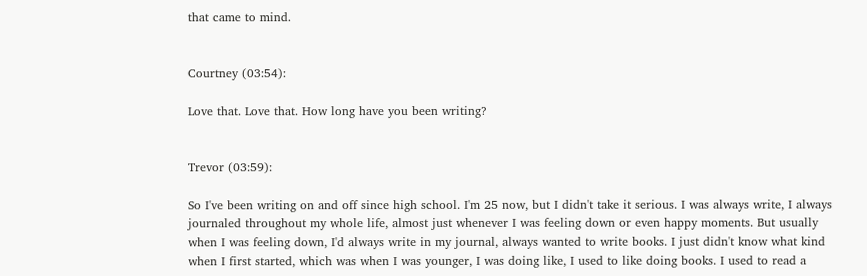that came to mind.


Courtney (03:54):

Love that. Love that. How long have you been writing?


Trevor (03:59):

So I've been writing on and off since high school. I'm 25 now, but I didn't take it serious. I was always write, I always journaled throughout my whole life, almost just whenever I was feeling down or even happy moments. But usually when I was feeling down, I'd always write in my journal, always wanted to write books. I just didn't know what kind when I first started, which was when I was younger, I was doing like, I used to like doing books. I used to read a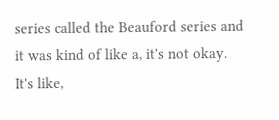series called the Beauford series and it was kind of like a, it's not okay. It's like,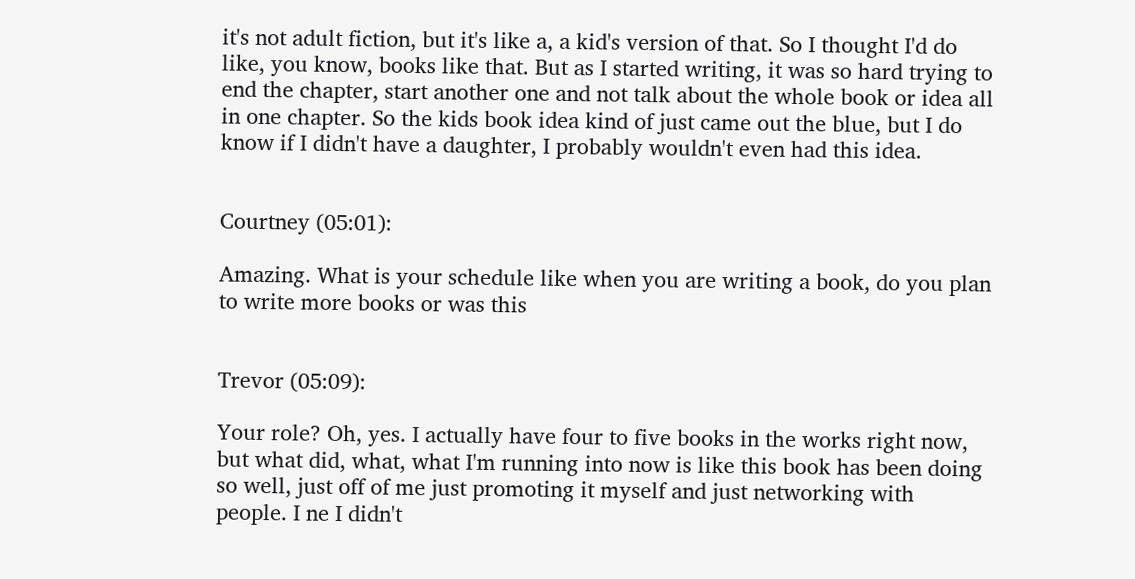it's not adult fiction, but it's like a, a kid's version of that. So I thought I'd do like, you know, books like that. But as I started writing, it was so hard trying to end the chapter, start another one and not talk about the whole book or idea all in one chapter. So the kids book idea kind of just came out the blue, but I do know if I didn't have a daughter, I probably wouldn't even had this idea.


Courtney (05:01):

Amazing. What is your schedule like when you are writing a book, do you plan to write more books or was this


Trevor (05:09):

Your role? Oh, yes. I actually have four to five books in the works right now, but what did, what, what I'm running into now is like this book has been doing so well, just off of me just promoting it myself and just networking with people. I ne I didn't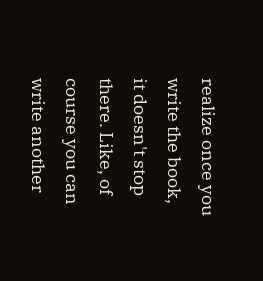realize once you write the book, it doesn't stop there. Like, of course you can write another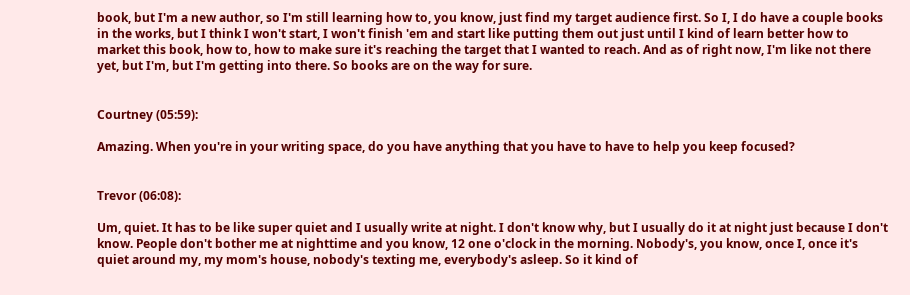book, but I'm a new author, so I'm still learning how to, you know, just find my target audience first. So I, I do have a couple books in the works, but I think I won't start, I won't finish 'em and start like putting them out just until I kind of learn better how to market this book, how to, how to make sure it's reaching the target that I wanted to reach. And as of right now, I'm like not there yet, but I'm, but I'm getting into there. So books are on the way for sure.


Courtney (05:59):

Amazing. When you're in your writing space, do you have anything that you have to have to help you keep focused?


Trevor (06:08):

Um, quiet. It has to be like super quiet and I usually write at night. I don't know why, but I usually do it at night just because I don't know. People don't bother me at nighttime and you know, 12 one o'clock in the morning. Nobody's, you know, once I, once it's quiet around my, my mom's house, nobody's texting me, everybody's asleep. So it kind of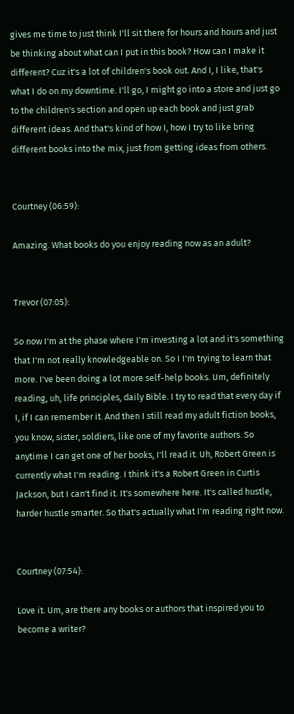gives me time to just think I'll sit there for hours and hours and just be thinking about what can I put in this book? How can I make it different? Cuz it's a lot of children's book out. And I, I like, that's what I do on my downtime. I'll go, I might go into a store and just go to the children's section and open up each book and just grab different ideas. And that's kind of how I, how I try to like bring different books into the mix, just from getting ideas from others.


Courtney (06:59):

Amazing. What books do you enjoy reading now as an adult?


Trevor (07:05):

So now I'm at the phase where I'm investing a lot and it's something that I'm not really knowledgeable on. So I I'm trying to learn that more. I've been doing a lot more self-help books. Um, definitely reading, uh, life principles, daily Bible. I try to read that every day if I, if I can remember it. And then I still read my adult fiction books, you know, sister, soldiers, like one of my favorite authors. So anytime I can get one of her books, I'll read it. Uh, Robert Green is currently what I'm reading. I think it's a Robert Green in Curtis Jackson, but I can't find it. It's somewhere here. It's called hustle, harder hustle smarter. So that's actually what I'm reading right now.


Courtney (07:54):

Love it. Um, are there any books or authors that inspired you to become a writer?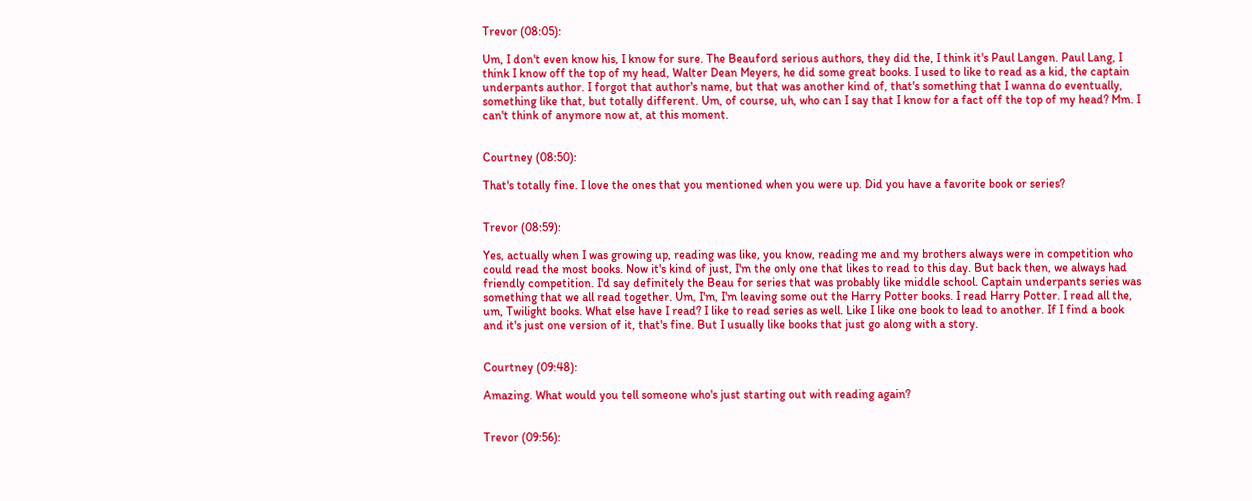Trevor (08:05):

Um, I don't even know his, I know for sure. The Beauford serious authors, they did the, I think it's Paul Langen. Paul Lang, I think I know off the top of my head, Walter Dean Meyers, he did some great books. I used to like to read as a kid, the captain underpants author. I forgot that author's name, but that was another kind of, that's something that I wanna do eventually, something like that, but totally different. Um, of course, uh, who can I say that I know for a fact off the top of my head? Mm. I can't think of anymore now at, at this moment.


Courtney (08:50):

That's totally fine. I love the ones that you mentioned when you were up. Did you have a favorite book or series?


Trevor (08:59):

Yes, actually when I was growing up, reading was like, you know, reading me and my brothers always were in competition who could read the most books. Now it's kind of just, I'm the only one that likes to read to this day. But back then, we always had friendly competition. I'd say definitely the Beau for series that was probably like middle school. Captain underpants series was something that we all read together. Um, I'm, I'm leaving some out the Harry Potter books. I read Harry Potter. I read all the, um, Twilight books. What else have I read? I like to read series as well. Like I like one book to lead to another. If I find a book and it's just one version of it, that's fine. But I usually like books that just go along with a story.


Courtney (09:48):

Amazing. What would you tell someone who's just starting out with reading again?


Trevor (09:56):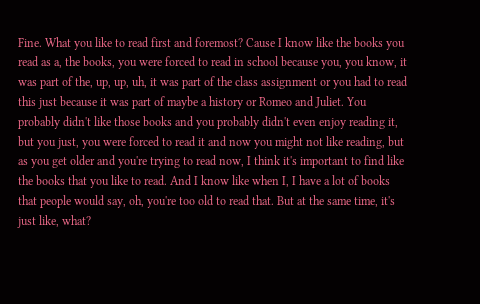Fine. What you like to read first and foremost? Cause I know like the books you read as a, the books, you were forced to read in school because you, you know, it was part of the, up, up, uh, it was part of the class assignment or you had to read this just because it was part of maybe a history or Romeo and Juliet. You probably didn't like those books and you probably didn't even enjoy reading it, but you just, you were forced to read it and now you might not like reading, but as you get older and you're trying to read now, I think it's important to find like the books that you like to read. And I know like when I, I have a lot of books that people would say, oh, you're too old to read that. But at the same time, it's just like, what?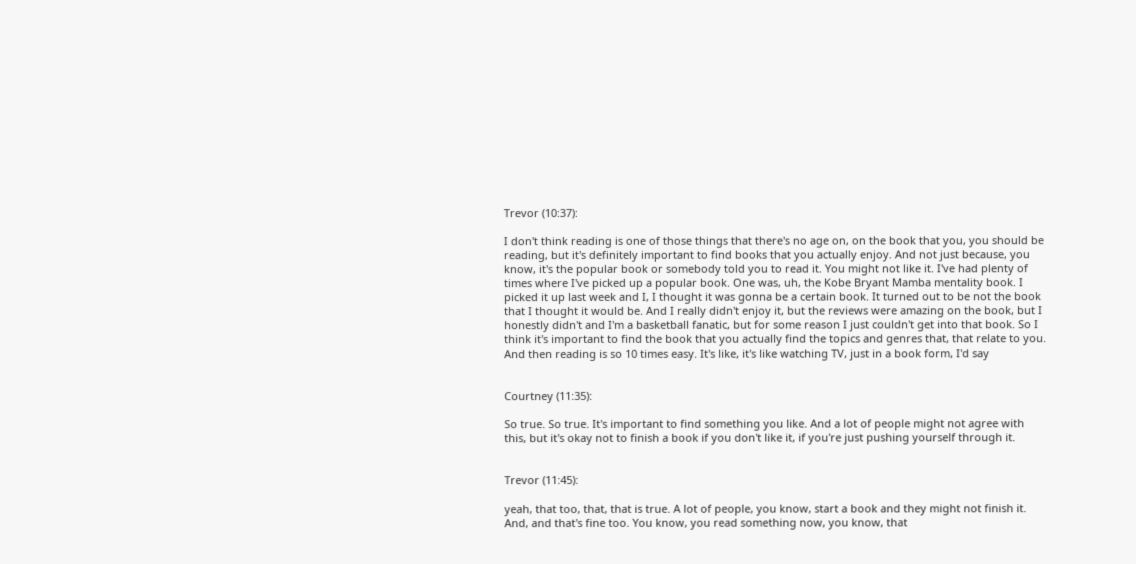Trevor (10:37):

I don't think reading is one of those things that there's no age on, on the book that you, you should be reading, but it's definitely important to find books that you actually enjoy. And not just because, you know, it's the popular book or somebody told you to read it. You might not like it. I've had plenty of times where I've picked up a popular book. One was, uh, the Kobe Bryant Mamba mentality book. I picked it up last week and I, I thought it was gonna be a certain book. It turned out to be not the book that I thought it would be. And I really didn't enjoy it, but the reviews were amazing on the book, but I honestly didn't and I'm a basketball fanatic, but for some reason I just couldn't get into that book. So I think it's important to find the book that you actually find the topics and genres that, that relate to you. And then reading is so 10 times easy. It's like, it's like watching TV, just in a book form, I'd say


Courtney (11:35):

So true. So true. It's important to find something you like. And a lot of people might not agree with this, but it's okay not to finish a book if you don't like it, if you're just pushing yourself through it.


Trevor (11:45):

yeah, that too, that, that is true. A lot of people, you know, start a book and they might not finish it. And, and that's fine too. You know, you read something now, you know, that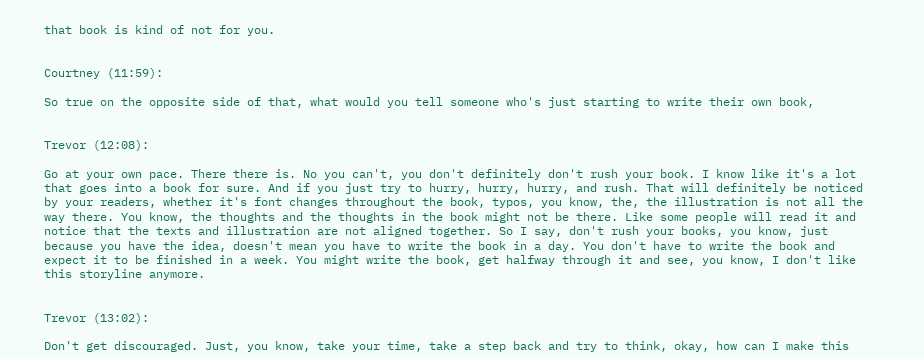that book is kind of not for you.


Courtney (11:59):

So true on the opposite side of that, what would you tell someone who's just starting to write their own book,


Trevor (12:08):

Go at your own pace. There there is. No you can't, you don't definitely don't rush your book. I know like it's a lot that goes into a book for sure. And if you just try to hurry, hurry, hurry, and rush. That will definitely be noticed by your readers, whether it's font changes throughout the book, typos, you know, the, the illustration is not all the way there. You know, the thoughts and the thoughts in the book might not be there. Like some people will read it and notice that the texts and illustration are not aligned together. So I say, don't rush your books, you know, just because you have the idea, doesn't mean you have to write the book in a day. You don't have to write the book and expect it to be finished in a week. You might write the book, get halfway through it and see, you know, I don't like this storyline anymore.


Trevor (13:02):

Don't get discouraged. Just, you know, take your time, take a step back and try to think, okay, how can I make this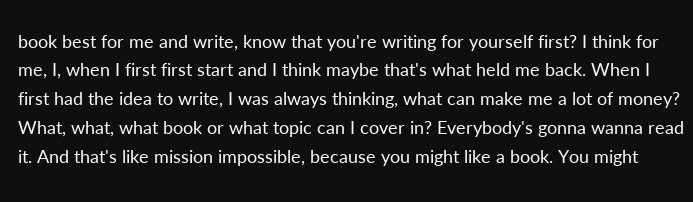book best for me and write, know that you're writing for yourself first? I think for me, I, when I first first start and I think maybe that's what held me back. When I first had the idea to write, I was always thinking, what can make me a lot of money? What, what, what book or what topic can I cover in? Everybody's gonna wanna read it. And that's like mission impossible, because you might like a book. You might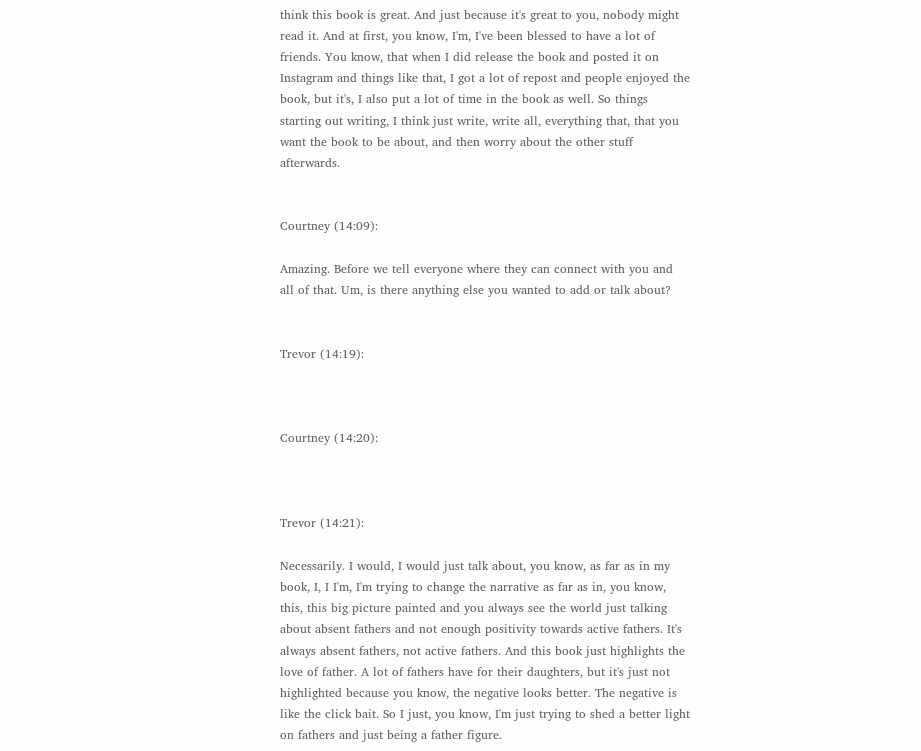think this book is great. And just because it's great to you, nobody might read it. And at first, you know, I'm, I've been blessed to have a lot of friends. You know, that when I did release the book and posted it on Instagram and things like that, I got a lot of repost and people enjoyed the book, but it's, I also put a lot of time in the book as well. So things starting out writing, I think just write, write all, everything that, that you want the book to be about, and then worry about the other stuff afterwards.


Courtney (14:09):

Amazing. Before we tell everyone where they can connect with you and all of that. Um, is there anything else you wanted to add or talk about?


Trevor (14:19):



Courtney (14:20):



Trevor (14:21):

Necessarily. I would, I would just talk about, you know, as far as in my book, I, I I'm, I'm trying to change the narrative as far as in, you know, this, this big picture painted and you always see the world just talking about absent fathers and not enough positivity towards active fathers. It's always absent fathers, not active fathers. And this book just highlights the love of father. A lot of fathers have for their daughters, but it's just not highlighted because you know, the negative looks better. The negative is like the click bait. So I just, you know, I'm just trying to shed a better light on fathers and just being a father figure.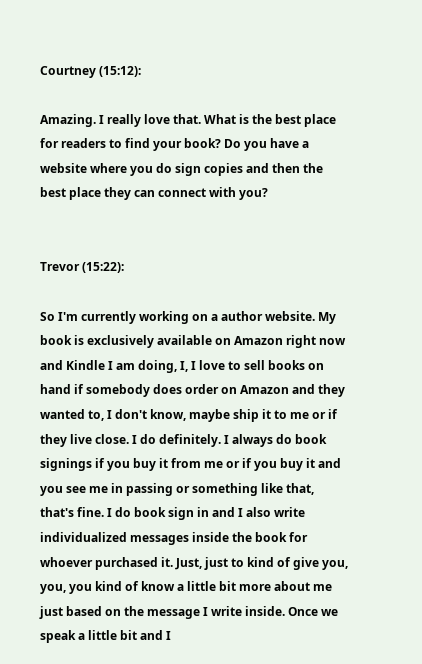Courtney (15:12):

Amazing. I really love that. What is the best place for readers to find your book? Do you have a website where you do sign copies and then the best place they can connect with you?


Trevor (15:22):

So I'm currently working on a author website. My book is exclusively available on Amazon right now and Kindle I am doing, I, I love to sell books on hand if somebody does order on Amazon and they wanted to, I don't know, maybe ship it to me or if they live close. I do definitely. I always do book signings if you buy it from me or if you buy it and you see me in passing or something like that, that's fine. I do book sign in and I also write individualized messages inside the book for whoever purchased it. Just, just to kind of give you, you, you kind of know a little bit more about me just based on the message I write inside. Once we speak a little bit and I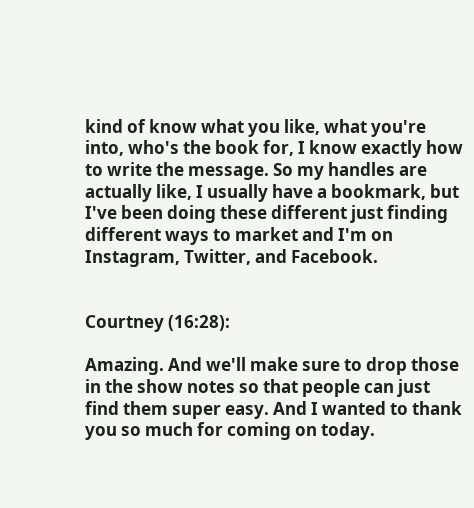kind of know what you like, what you're into, who's the book for, I know exactly how to write the message. So my handles are actually like, I usually have a bookmark, but I've been doing these different just finding different ways to market and I'm on Instagram, Twitter, and Facebook.


Courtney (16:28):

Amazing. And we'll make sure to drop those in the show notes so that people can just find them super easy. And I wanted to thank you so much for coming on today.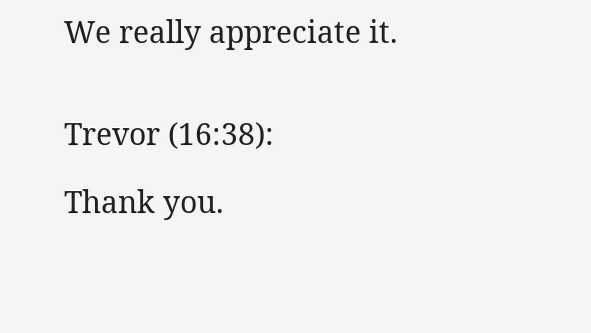We really appreciate it.


Trevor (16:38):

Thank you.